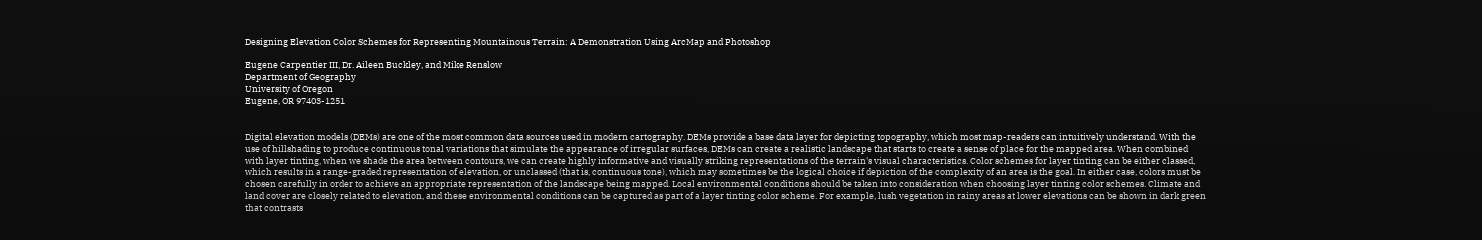Designing Elevation Color Schemes for Representing Mountainous Terrain: A Demonstration Using ArcMap and Photoshop

Eugene Carpentier III, Dr. Aileen Buckley, and Mike Renslow
Department of Geography
University of Oregon
Eugene, OR 97403-1251


Digital elevation models (DEMs) are one of the most common data sources used in modern cartography. DEMs provide a base data layer for depicting topography, which most map-readers can intuitively understand. With the use of hillshading to produce continuous tonal variations that simulate the appearance of irregular surfaces, DEMs can create a realistic landscape that starts to create a sense of place for the mapped area. When combined with layer tinting, when we shade the area between contours, we can create highly informative and visually striking representations of the terrain's visual characteristics. Color schemes for layer tinting can be either classed, which results in a range-graded representation of elevation, or unclassed (that is, continuous tone), which may sometimes be the logical choice if depiction of the complexity of an area is the goal. In either case, colors must be chosen carefully in order to achieve an appropriate representation of the landscape being mapped. Local environmental conditions should be taken into consideration when choosing layer tinting color schemes. Climate and land cover are closely related to elevation, and these environmental conditions can be captured as part of a layer tinting color scheme. For example, lush vegetation in rainy areas at lower elevations can be shown in dark green that contrasts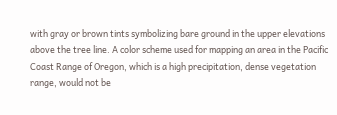with gray or brown tints symbolizing bare ground in the upper elevations above the tree line. A color scheme used for mapping an area in the Pacific Coast Range of Oregon, which is a high precipitation, dense vegetation range, would not be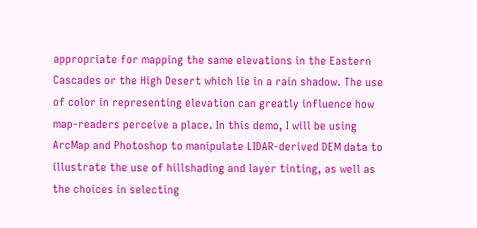appropriate for mapping the same elevations in the Eastern Cascades or the High Desert which lie in a rain shadow. The use of color in representing elevation can greatly influence how map-readers perceive a place. In this demo, I will be using ArcMap and Photoshop to manipulate LIDAR-derived DEM data to illustrate the use of hillshading and layer tinting, as well as the choices in selecting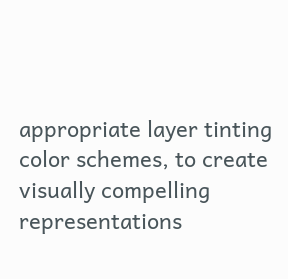appropriate layer tinting color schemes, to create visually compelling representations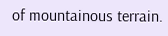of mountainous terrain.